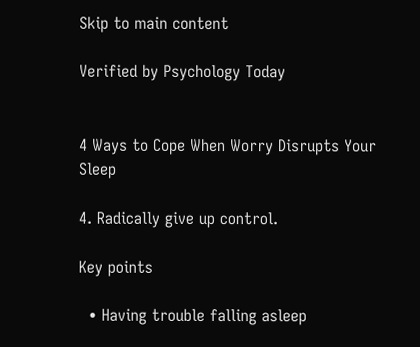Skip to main content

Verified by Psychology Today


4 Ways to Cope When Worry Disrupts Your Sleep

4. Radically give up control.

Key points

  • Having trouble falling asleep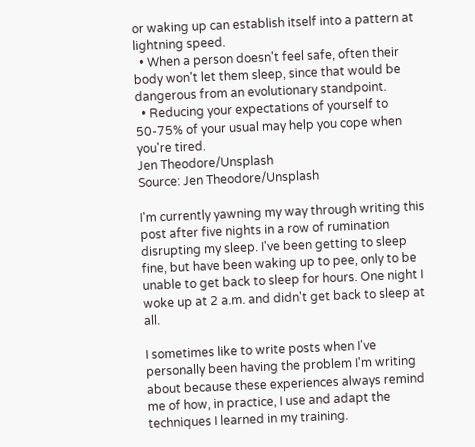or waking up can establish itself into a pattern at lightning speed.
  • When a person doesn't feel safe, often their body won't let them sleep, since that would be dangerous from an evolutionary standpoint.
  • Reducing your expectations of yourself to 50-75% of your usual may help you cope when you're tired.
Jen Theodore/Unsplash
Source: Jen Theodore/Unsplash

I'm currently yawning my way through writing this post after five nights in a row of rumination disrupting my sleep. I've been getting to sleep fine, but have been waking up to pee, only to be unable to get back to sleep for hours. One night I woke up at 2 a.m. and didn't get back to sleep at all.

I sometimes like to write posts when I've personally been having the problem I'm writing about because these experiences always remind me of how, in practice, I use and adapt the techniques I learned in my training.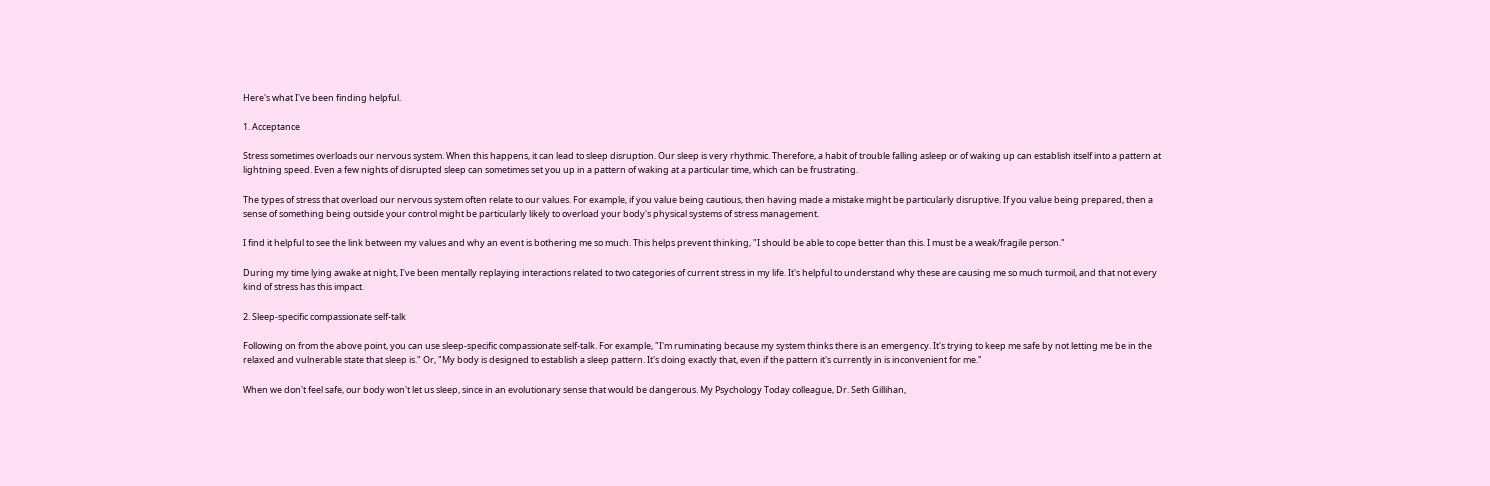Here's what I've been finding helpful.

1. Acceptance

Stress sometimes overloads our nervous system. When this happens, it can lead to sleep disruption. Our sleep is very rhythmic. Therefore, a habit of trouble falling asleep or of waking up can establish itself into a pattern at lightning speed. Even a few nights of disrupted sleep can sometimes set you up in a pattern of waking at a particular time, which can be frustrating.

The types of stress that overload our nervous system often relate to our values. For example, if you value being cautious, then having made a mistake might be particularly disruptive. If you value being prepared, then a sense of something being outside your control might be particularly likely to overload your body's physical systems of stress management.

I find it helpful to see the link between my values and why an event is bothering me so much. This helps prevent thinking, "I should be able to cope better than this. I must be a weak/fragile person."

During my time lying awake at night, I've been mentally replaying interactions related to two categories of current stress in my life. It's helpful to understand why these are causing me so much turmoil, and that not every kind of stress has this impact.

2. Sleep-specific compassionate self-talk

Following on from the above point, you can use sleep-specific compassionate self-talk. For example, "I'm ruminating because my system thinks there is an emergency. It's trying to keep me safe by not letting me be in the relaxed and vulnerable state that sleep is." Or, "My body is designed to establish a sleep pattern. It's doing exactly that, even if the pattern it's currently in is inconvenient for me."

When we don't feel safe, our body won't let us sleep, since in an evolutionary sense that would be dangerous. My Psychology Today colleague, Dr. Seth Gillihan,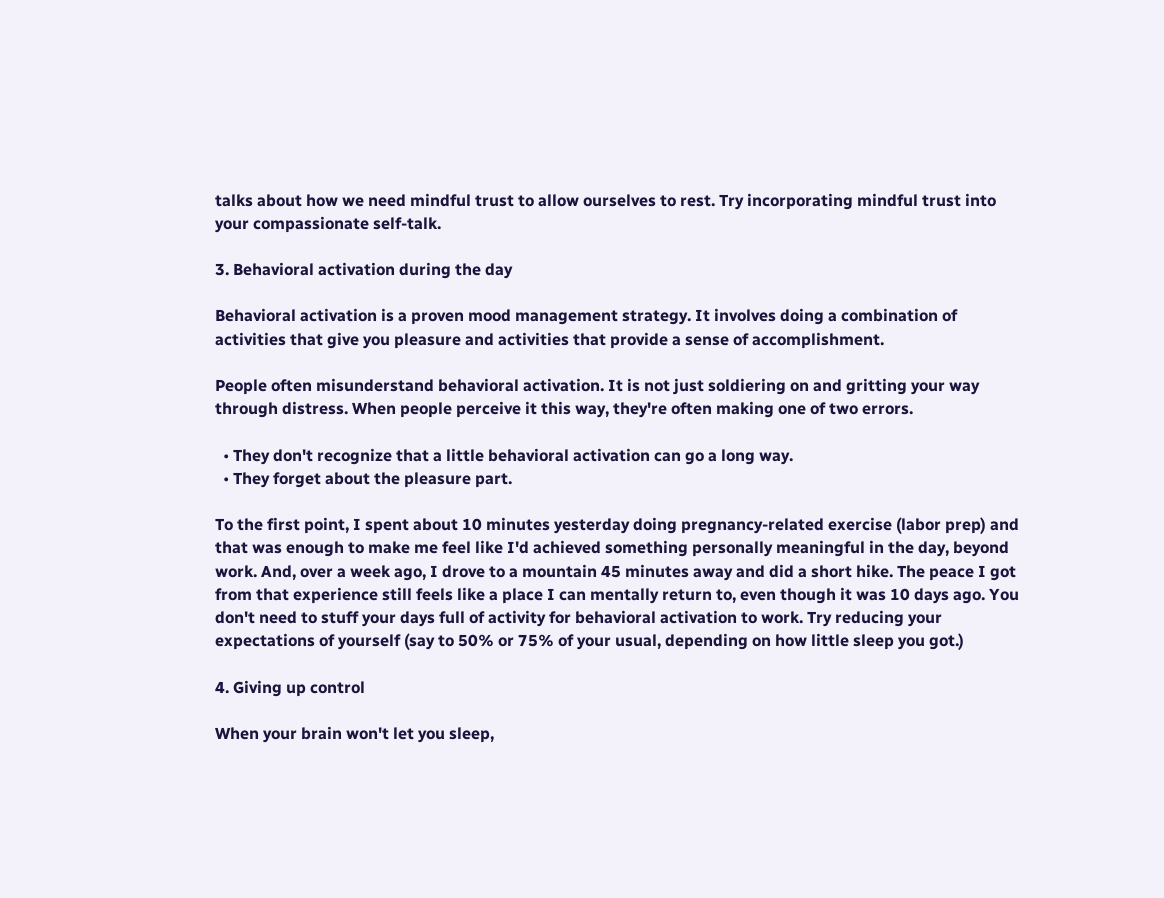talks about how we need mindful trust to allow ourselves to rest. Try incorporating mindful trust into your compassionate self-talk.

3. Behavioral activation during the day

Behavioral activation is a proven mood management strategy. It involves doing a combination of activities that give you pleasure and activities that provide a sense of accomplishment.

People often misunderstand behavioral activation. It is not just soldiering on and gritting your way through distress. When people perceive it this way, they're often making one of two errors.

  • They don't recognize that a little behavioral activation can go a long way.
  • They forget about the pleasure part.

To the first point, I spent about 10 minutes yesterday doing pregnancy-related exercise (labor prep) and that was enough to make me feel like I'd achieved something personally meaningful in the day, beyond work. And, over a week ago, I drove to a mountain 45 minutes away and did a short hike. The peace I got from that experience still feels like a place I can mentally return to, even though it was 10 days ago. You don't need to stuff your days full of activity for behavioral activation to work. Try reducing your expectations of yourself (say to 50% or 75% of your usual, depending on how little sleep you got.)

4. Giving up control

When your brain won't let you sleep,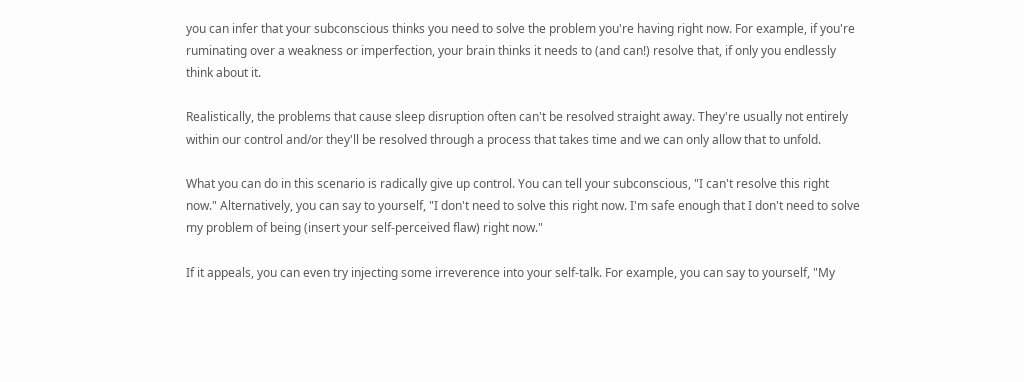you can infer that your subconscious thinks you need to solve the problem you're having right now. For example, if you're ruminating over a weakness or imperfection, your brain thinks it needs to (and can!) resolve that, if only you endlessly think about it.

Realistically, the problems that cause sleep disruption often can't be resolved straight away. They're usually not entirely within our control and/or they'll be resolved through a process that takes time and we can only allow that to unfold.

What you can do in this scenario is radically give up control. You can tell your subconscious, "I can't resolve this right now." Alternatively, you can say to yourself, "I don't need to solve this right now. I'm safe enough that I don't need to solve my problem of being (insert your self-perceived flaw) right now."

If it appeals, you can even try injecting some irreverence into your self-talk. For example, you can say to yourself, "My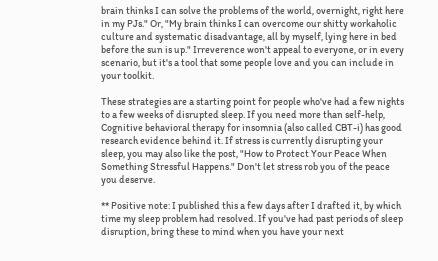brain thinks I can solve the problems of the world, overnight, right here in my PJs." Or, "My brain thinks I can overcome our shitty workaholic culture and systematic disadvantage, all by myself, lying here in bed before the sun is up." Irreverence won't appeal to everyone, or in every scenario, but it's a tool that some people love and you can include in your toolkit.

These strategies are a starting point for people who've had a few nights to a few weeks of disrupted sleep. If you need more than self-help, Cognitive behavioral therapy for insomnia (also called CBT-i) has good research evidence behind it. If stress is currently disrupting your sleep, you may also like the post, "How to Protect Your Peace When Something Stressful Happens." Don't let stress rob you of the peace you deserve.

** Positive note: I published this a few days after I drafted it, by which time my sleep problem had resolved. If you've had past periods of sleep disruption, bring these to mind when you have your next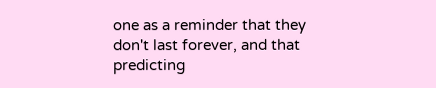one as a reminder that they don't last forever, and that predicting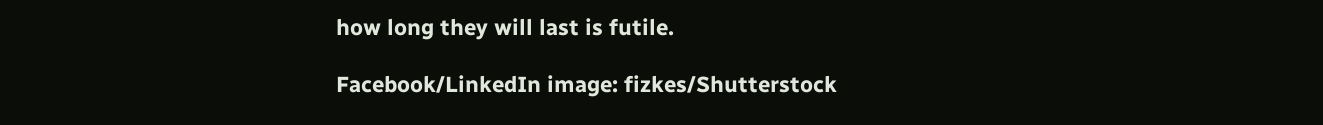how long they will last is futile.

Facebook/LinkedIn image: fizkes/Shutterstock